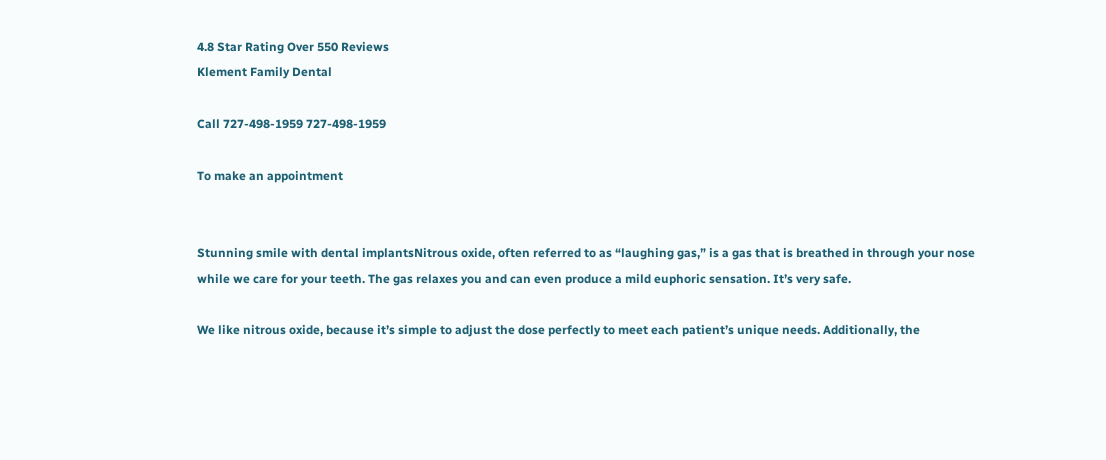4.8 Star Rating Over 550 Reviews
Klement Family Dental

Call 727-498-1959 727-498-1959

To make an appointment


Stunning smile with dental implantsNitrous oxide, often referred to as “laughing gas,” is a gas that is breathed in through your nose while we care for your teeth. The gas relaxes you and can even produce a mild euphoric sensation. It’s very safe.

We like nitrous oxide, because it’s simple to adjust the dose perfectly to meet each patient’s unique needs. Additionally, the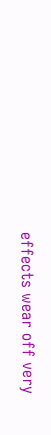effects wear off very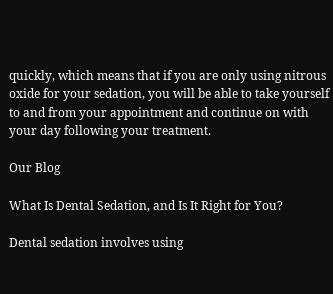quickly, which means that if you are only using nitrous oxide for your sedation, you will be able to take yourself to and from your appointment and continue on with your day following your treatment.

Our Blog

What Is Dental Sedation, and Is It Right for You?

Dental sedation involves using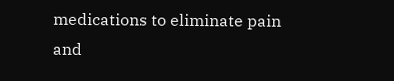medications to eliminate pain and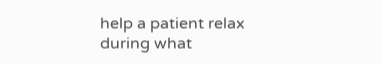help a patient relax during what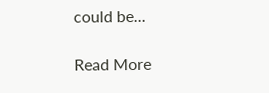could be...

Read More